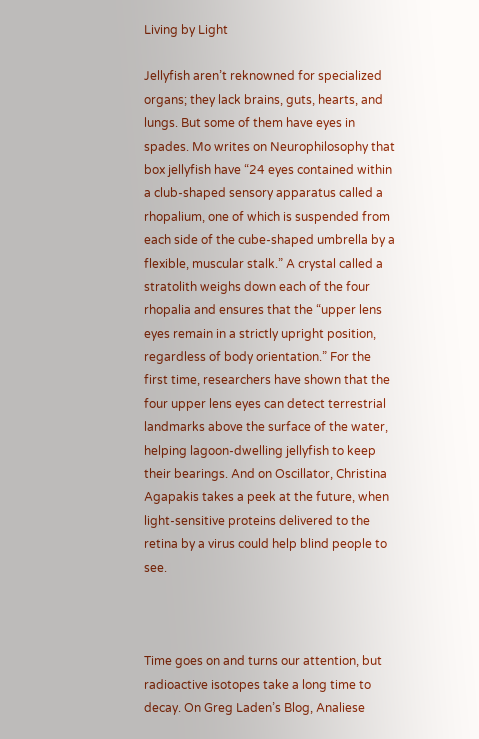Living by Light

Jellyfish aren’t reknowned for specialized organs; they lack brains, guts, hearts, and lungs. But some of them have eyes in spades. Mo writes on Neurophilosophy that box jellyfish have “24 eyes contained within a club-shaped sensory apparatus called a rhopalium, one of which is suspended from each side of the cube-shaped umbrella by a flexible, muscular stalk.” A crystal called a stratolith weighs down each of the four rhopalia and ensures that the “upper lens eyes remain in a strictly upright position, regardless of body orientation.” For the first time, researchers have shown that the four upper lens eyes can detect terrestrial landmarks above the surface of the water, helping lagoon-dwelling jellyfish to keep their bearings. And on Oscillator, Christina Agapakis takes a peek at the future, when light-sensitive proteins delivered to the retina by a virus could help blind people to see.



Time goes on and turns our attention, but radioactive isotopes take a long time to decay. On Greg Laden’s Blog, Analiese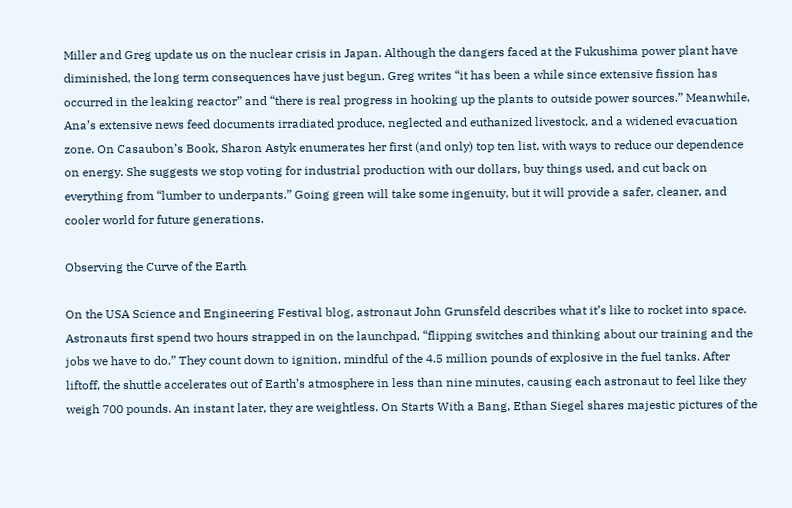Miller and Greg update us on the nuclear crisis in Japan. Although the dangers faced at the Fukushima power plant have diminished, the long term consequences have just begun. Greg writes “it has been a while since extensive fission has occurred in the leaking reactor” and “there is real progress in hooking up the plants to outside power sources.” Meanwhile, Ana’s extensive news feed documents irradiated produce, neglected and euthanized livestock, and a widened evacuation zone. On Casaubon’s Book, Sharon Astyk enumerates her first (and only) top ten list, with ways to reduce our dependence on energy. She suggests we stop voting for industrial production with our dollars, buy things used, and cut back on everything from “lumber to underpants.” Going green will take some ingenuity, but it will provide a safer, cleaner, and cooler world for future generations.

Observing the Curve of the Earth

On the USA Science and Engineering Festival blog, astronaut John Grunsfeld describes what it’s like to rocket into space. Astronauts first spend two hours strapped in on the launchpad, “flipping switches and thinking about our training and the jobs we have to do.” They count down to ignition, mindful of the 4.5 million pounds of explosive in the fuel tanks. After liftoff, the shuttle accelerates out of Earth’s atmosphere in less than nine minutes, causing each astronaut to feel like they weigh 700 pounds. An instant later, they are weightless. On Starts With a Bang, Ethan Siegel shares majestic pictures of the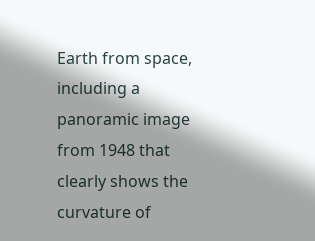Earth from space, including a panoramic image from 1948 that clearly shows the curvature of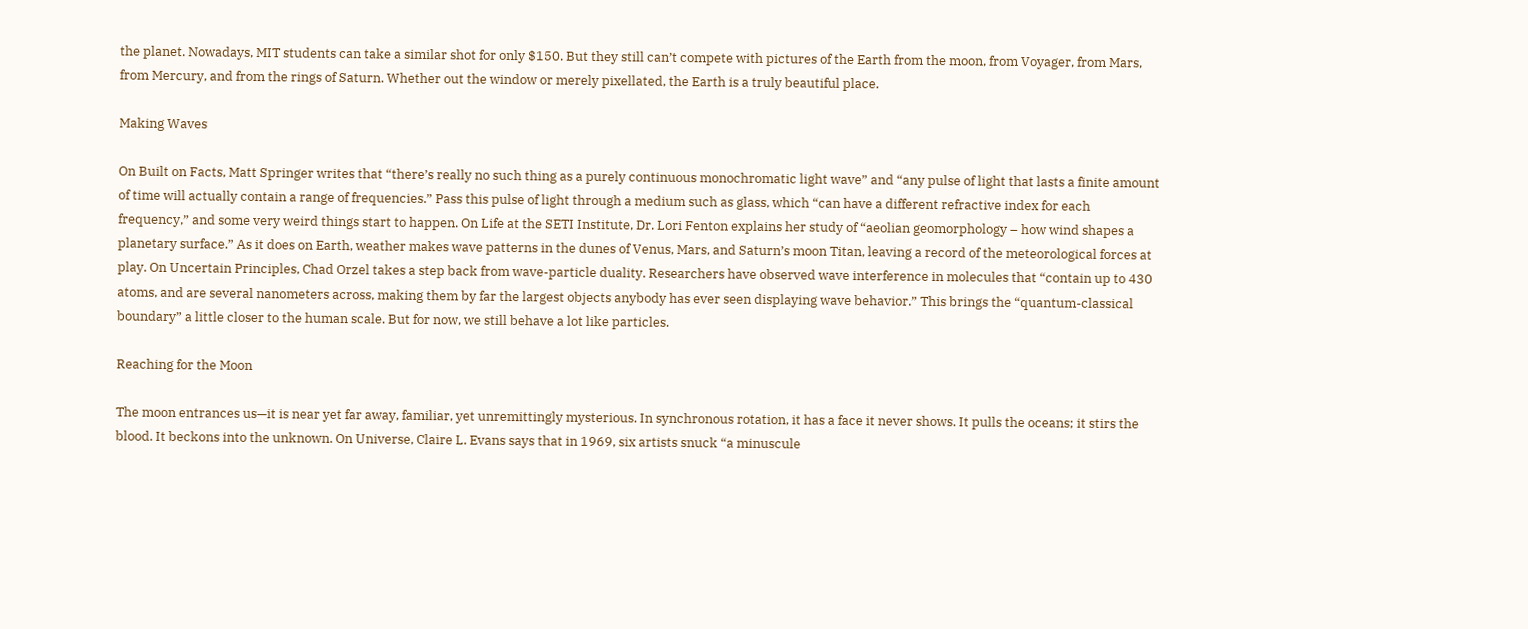the planet. Nowadays, MIT students can take a similar shot for only $150. But they still can’t compete with pictures of the Earth from the moon, from Voyager, from Mars, from Mercury, and from the rings of Saturn. Whether out the window or merely pixellated, the Earth is a truly beautiful place.

Making Waves

On Built on Facts, Matt Springer writes that “there’s really no such thing as a purely continuous monochromatic light wave” and “any pulse of light that lasts a finite amount of time will actually contain a range of frequencies.” Pass this pulse of light through a medium such as glass, which “can have a different refractive index for each frequency,” and some very weird things start to happen. On Life at the SETI Institute, Dr. Lori Fenton explains her study of “aeolian geomorphology – how wind shapes a planetary surface.” As it does on Earth, weather makes wave patterns in the dunes of Venus, Mars, and Saturn’s moon Titan, leaving a record of the meteorological forces at play. On Uncertain Principles, Chad Orzel takes a step back from wave-particle duality. Researchers have observed wave interference in molecules that “contain up to 430 atoms, and are several nanometers across, making them by far the largest objects anybody has ever seen displaying wave behavior.” This brings the “quantum-classical boundary” a little closer to the human scale. But for now, we still behave a lot like particles.

Reaching for the Moon

The moon entrances us—it is near yet far away, familiar, yet unremittingly mysterious. In synchronous rotation, it has a face it never shows. It pulls the oceans; it stirs the blood. It beckons into the unknown. On Universe, Claire L. Evans says that in 1969, six artists snuck “a minuscule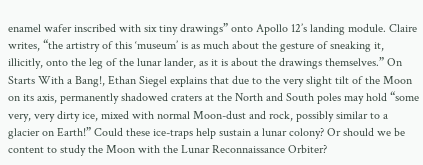enamel wafer inscribed with six tiny drawings” onto Apollo 12’s landing module. Claire writes, “the artistry of this ‘museum’ is as much about the gesture of sneaking it, illicitly, onto the leg of the lunar lander, as it is about the drawings themselves.” On Starts With a Bang!, Ethan Siegel explains that due to the very slight tilt of the Moon on its axis, permanently shadowed craters at the North and South poles may hold “some very, very dirty ice, mixed with normal Moon-dust and rock, possibly similar to a glacier on Earth!” Could these ice-traps help sustain a lunar colony? Or should we be content to study the Moon with the Lunar Reconnaissance Orbiter?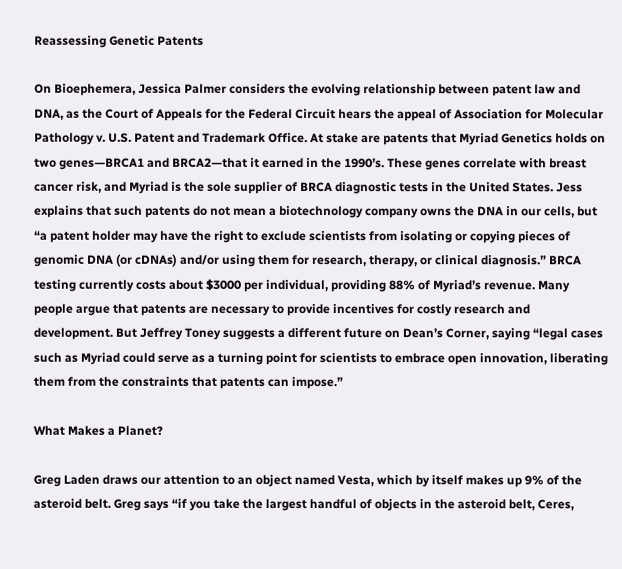Reassessing Genetic Patents

On Bioephemera, Jessica Palmer considers the evolving relationship between patent law and DNA, as the Court of Appeals for the Federal Circuit hears the appeal of Association for Molecular Pathology v. U.S. Patent and Trademark Office. At stake are patents that Myriad Genetics holds on two genes—BRCA1 and BRCA2—that it earned in the 1990’s. These genes correlate with breast cancer risk, and Myriad is the sole supplier of BRCA diagnostic tests in the United States. Jess explains that such patents do not mean a biotechnology company owns the DNA in our cells, but “a patent holder may have the right to exclude scientists from isolating or copying pieces of genomic DNA (or cDNAs) and/or using them for research, therapy, or clinical diagnosis.” BRCA testing currently costs about $3000 per individual, providing 88% of Myriad’s revenue. Many people argue that patents are necessary to provide incentives for costly research and development. But Jeffrey Toney suggests a different future on Dean’s Corner, saying “legal cases such as Myriad could serve as a turning point for scientists to embrace open innovation, liberating them from the constraints that patents can impose.”

What Makes a Planet?

Greg Laden draws our attention to an object named Vesta, which by itself makes up 9% of the asteroid belt. Greg says “if you take the largest handful of objects in the asteroid belt, Ceres,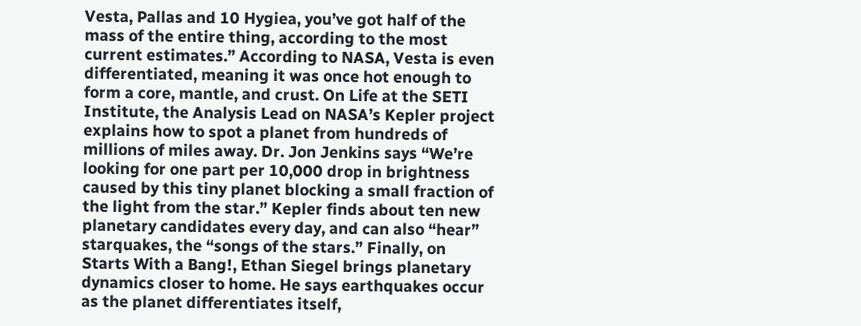Vesta, Pallas and 10 Hygiea, you’ve got half of the mass of the entire thing, according to the most current estimates.” According to NASA, Vesta is even differentiated, meaning it was once hot enough to form a core, mantle, and crust. On Life at the SETI Institute, the Analysis Lead on NASA’s Kepler project explains how to spot a planet from hundreds of millions of miles away. Dr. Jon Jenkins says “We’re looking for one part per 10,000 drop in brightness caused by this tiny planet blocking a small fraction of the light from the star.” Kepler finds about ten new planetary candidates every day, and can also “hear” starquakes, the “songs of the stars.” Finally, on Starts With a Bang!, Ethan Siegel brings planetary dynamics closer to home. He says earthquakes occur as the planet differentiates itself,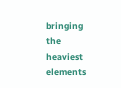bringing the heaviest elements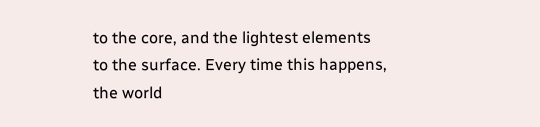to the core, and the lightest elements to the surface. Every time this happens, the world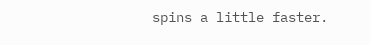spins a little faster.